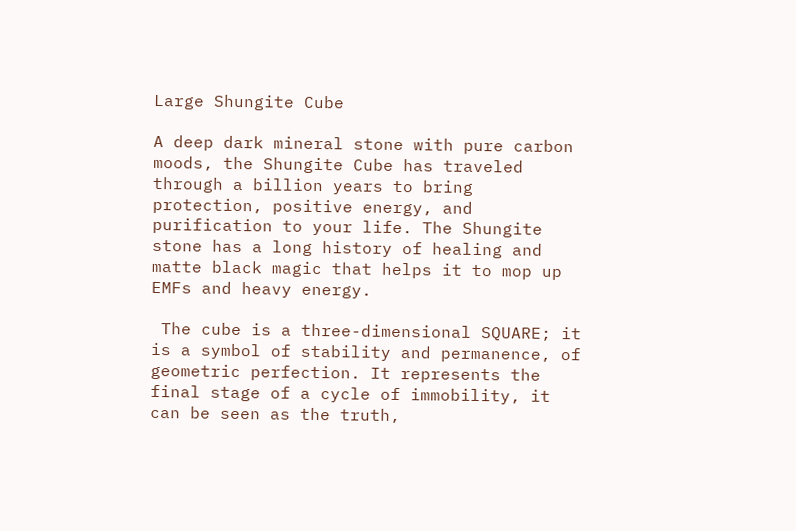Large Shungite Cube

A deep dark mineral stone with pure carbon moods, the Shungite Cube has traveled through a billion years to bring protection, positive energy, and purification to your life. The Shungite stone has a long history of healing and matte black magic that helps it to mop up EMFs and heavy energy.

 The cube is a three-dimensional SQUARE; it is a symbol of stability and permanence, of geometric perfection. It represents the final stage of a cycle of immobility, it can be seen as the truth,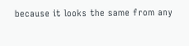because it looks the same from any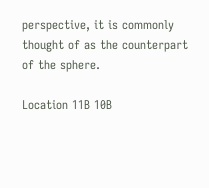perspective, it is commonly thought of as the counterpart of the sphere.

Location 11B 10B